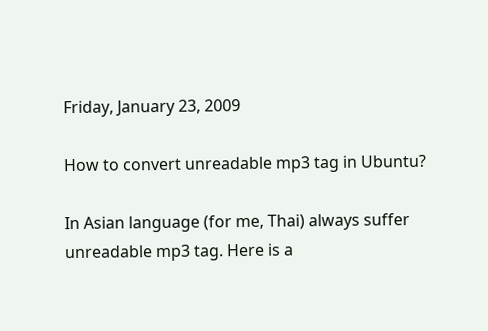Friday, January 23, 2009

How to convert unreadable mp3 tag in Ubuntu?

In Asian language (for me, Thai) always suffer unreadable mp3 tag. Here is a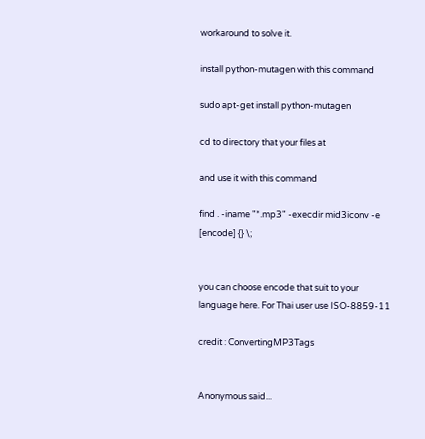workaround to solve it.

install python-mutagen with this command

sudo apt-get install python-mutagen

cd to directory that your files at

and use it with this command

find . -iname "*.mp3" -execdir mid3iconv -e [encode] {} \;


you can choose encode that suit to your language here. For Thai user use ISO-8859-11

credit : ConvertingMP3Tags


Anonymous said...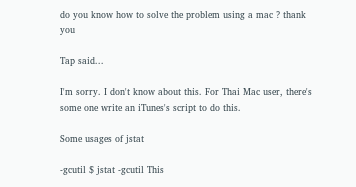do you know how to solve the problem using a mac ? thank you

Tap said...

I'm sorry. I don't know about this. For Thai Mac user, there's some one write an iTunes's script to do this.

Some usages of jstat

-gcutil $ jstat -gcutil This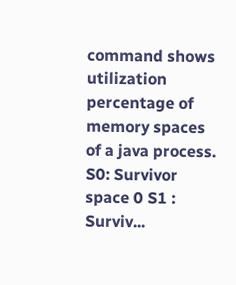command shows utilization percentage of memory spaces of a java process. S0: Survivor space 0 S1 : Surviv...